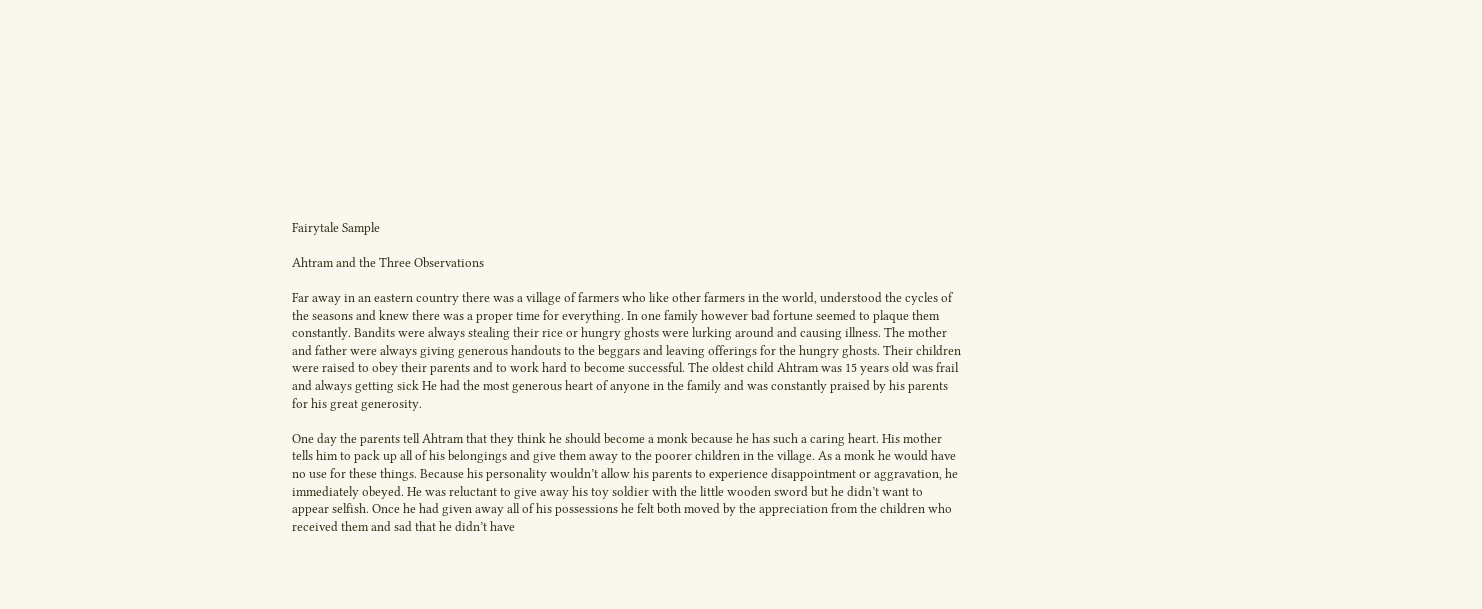Fairytale Sample

Ahtram and the Three Observations

Far away in an eastern country there was a village of farmers who like other farmers in the world, understood the cycles of the seasons and knew there was a proper time for everything. In one family however bad fortune seemed to plaque them constantly. Bandits were always stealing their rice or hungry ghosts were lurking around and causing illness. The mother and father were always giving generous handouts to the beggars and leaving offerings for the hungry ghosts. Their children were raised to obey their parents and to work hard to become successful. The oldest child Ahtram was 15 years old was frail and always getting sick He had the most generous heart of anyone in the family and was constantly praised by his parents for his great generosity.

One day the parents tell Ahtram that they think he should become a monk because he has such a caring heart. His mother tells him to pack up all of his belongings and give them away to the poorer children in the village. As a monk he would have no use for these things. Because his personality wouldn’t allow his parents to experience disappointment or aggravation, he immediately obeyed. He was reluctant to give away his toy soldier with the little wooden sword but he didn’t want to appear selfish. Once he had given away all of his possessions he felt both moved by the appreciation from the children who received them and sad that he didn’t have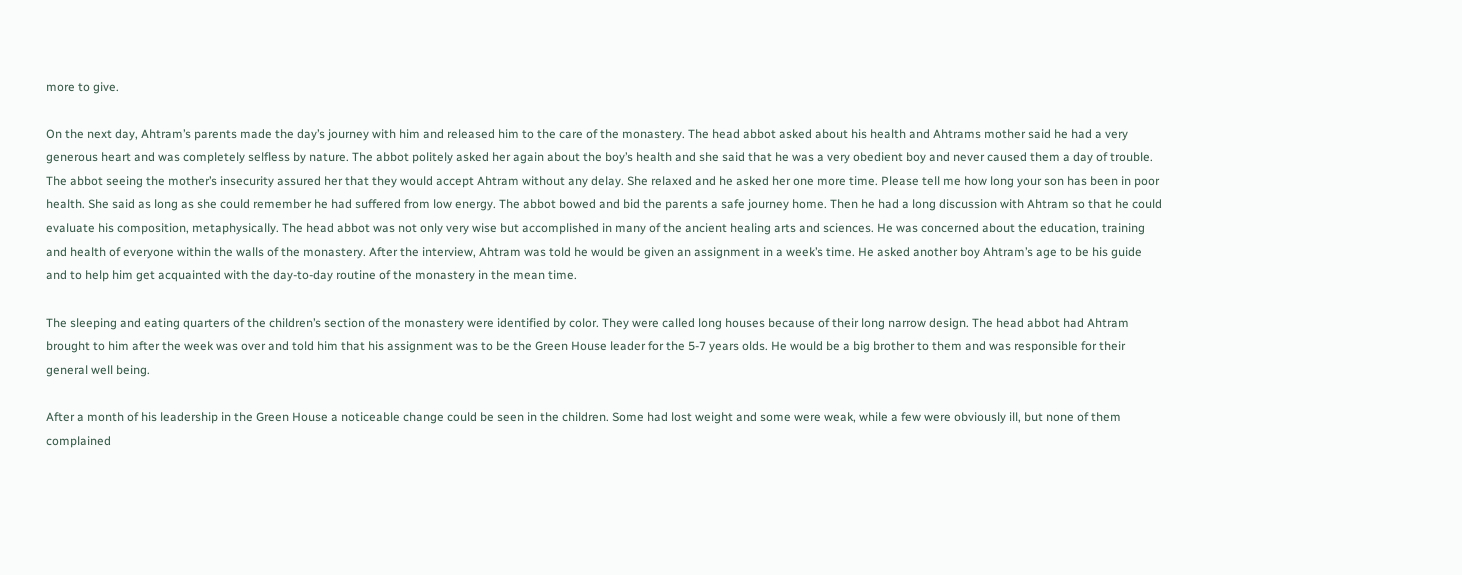more to give.

On the next day, Ahtram’s parents made the day’s journey with him and released him to the care of the monastery. The head abbot asked about his health and Ahtrams mother said he had a very generous heart and was completely selfless by nature. The abbot politely asked her again about the boy’s health and she said that he was a very obedient boy and never caused them a day of trouble. The abbot seeing the mother’s insecurity assured her that they would accept Ahtram without any delay. She relaxed and he asked her one more time. Please tell me how long your son has been in poor health. She said as long as she could remember he had suffered from low energy. The abbot bowed and bid the parents a safe journey home. Then he had a long discussion with Ahtram so that he could evaluate his composition, metaphysically. The head abbot was not only very wise but accomplished in many of the ancient healing arts and sciences. He was concerned about the education, training and health of everyone within the walls of the monastery. After the interview, Ahtram was told he would be given an assignment in a week’s time. He asked another boy Ahtram’s age to be his guide and to help him get acquainted with the day-to-day routine of the monastery in the mean time.

The sleeping and eating quarters of the children’s section of the monastery were identified by color. They were called long houses because of their long narrow design. The head abbot had Ahtram brought to him after the week was over and told him that his assignment was to be the Green House leader for the 5-7 years olds. He would be a big brother to them and was responsible for their general well being.

After a month of his leadership in the Green House a noticeable change could be seen in the children. Some had lost weight and some were weak, while a few were obviously ill, but none of them complained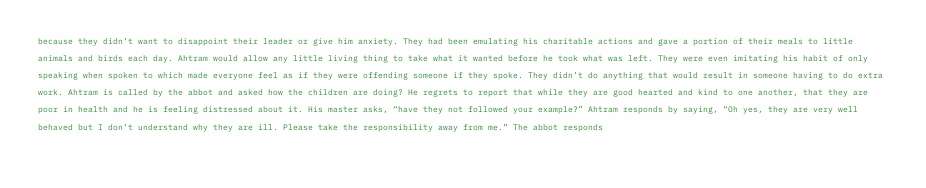because they didn’t want to disappoint their leader or give him anxiety. They had been emulating his charitable actions and gave a portion of their meals to little animals and birds each day. Ahtram would allow any little living thing to take what it wanted before he took what was left. They were even imitating his habit of only speaking when spoken to which made everyone feel as if they were offending someone if they spoke. They didn’t do anything that would result in someone having to do extra work. Ahtram is called by the abbot and asked how the children are doing? He regrets to report that while they are good hearted and kind to one another, that they are poor in health and he is feeling distressed about it. His master asks, “have they not followed your example?” Ahtram responds by saying, “Oh yes, they are very well behaved but I don’t understand why they are ill. Please take the responsibility away from me.” The abbot responds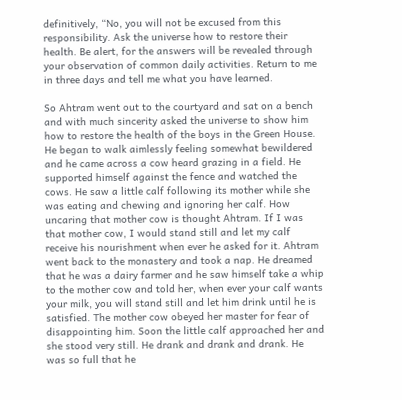definitively, “No, you will not be excused from this responsibility. Ask the universe how to restore their health. Be alert, for the answers will be revealed through your observation of common daily activities. Return to me in three days and tell me what you have learned.

So Ahtram went out to the courtyard and sat on a bench and with much sincerity asked the universe to show him how to restore the health of the boys in the Green House. He began to walk aimlessly feeling somewhat bewildered and he came across a cow heard grazing in a field. He supported himself against the fence and watched the cows. He saw a little calf following its mother while she was eating and chewing and ignoring her calf. How uncaring that mother cow is thought Ahtram. If I was that mother cow, I would stand still and let my calf receive his nourishment when ever he asked for it. Ahtram went back to the monastery and took a nap. He dreamed that he was a dairy farmer and he saw himself take a whip to the mother cow and told her, when ever your calf wants your milk, you will stand still and let him drink until he is satisfied. The mother cow obeyed her master for fear of disappointing him. Soon the little calf approached her and she stood very still. He drank and drank and drank. He was so full that he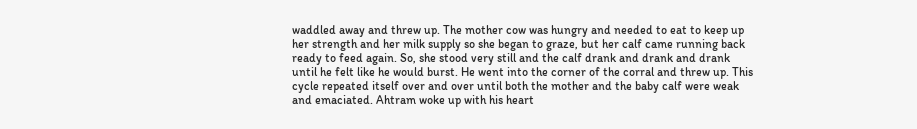waddled away and threw up. The mother cow was hungry and needed to eat to keep up her strength and her milk supply so she began to graze, but her calf came running back ready to feed again. So, she stood very still and the calf drank and drank and drank until he felt like he would burst. He went into the corner of the corral and threw up. This cycle repeated itself over and over until both the mother and the baby calf were weak and emaciated. Ahtram woke up with his heart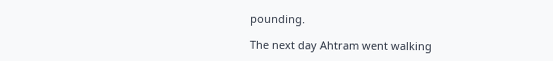pounding.

The next day Ahtram went walking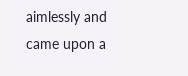aimlessly and came upon a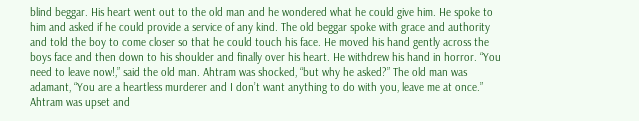blind beggar. His heart went out to the old man and he wondered what he could give him. He spoke to him and asked if he could provide a service of any kind. The old beggar spoke with grace and authority and told the boy to come closer so that he could touch his face. He moved his hand gently across the boys face and then down to his shoulder and finally over his heart. He withdrew his hand in horror. “You need to leave now!,” said the old man. Ahtram was shocked, “but why he asked?” The old man was adamant, “You are a heartless murderer and I don’t want anything to do with you, leave me at once.” Ahtram was upset and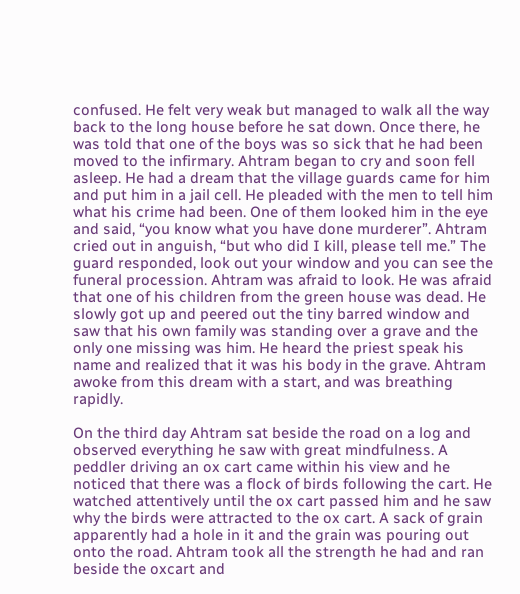confused. He felt very weak but managed to walk all the way back to the long house before he sat down. Once there, he was told that one of the boys was so sick that he had been moved to the infirmary. Ahtram began to cry and soon fell asleep. He had a dream that the village guards came for him and put him in a jail cell. He pleaded with the men to tell him what his crime had been. One of them looked him in the eye and said, “you know what you have done murderer”. Ahtram cried out in anguish, “but who did I kill, please tell me.” The guard responded, look out your window and you can see the funeral procession. Ahtram was afraid to look. He was afraid that one of his children from the green house was dead. He slowly got up and peered out the tiny barred window and saw that his own family was standing over a grave and the only one missing was him. He heard the priest speak his name and realized that it was his body in the grave. Ahtram awoke from this dream with a start, and was breathing rapidly.

On the third day Ahtram sat beside the road on a log and observed everything he saw with great mindfulness. A peddler driving an ox cart came within his view and he noticed that there was a flock of birds following the cart. He watched attentively until the ox cart passed him and he saw why the birds were attracted to the ox cart. A sack of grain apparently had a hole in it and the grain was pouring out onto the road. Ahtram took all the strength he had and ran beside the oxcart and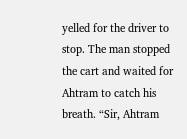yelled for the driver to stop. The man stopped the cart and waited for Ahtram to catch his breath. “Sir, Ahtram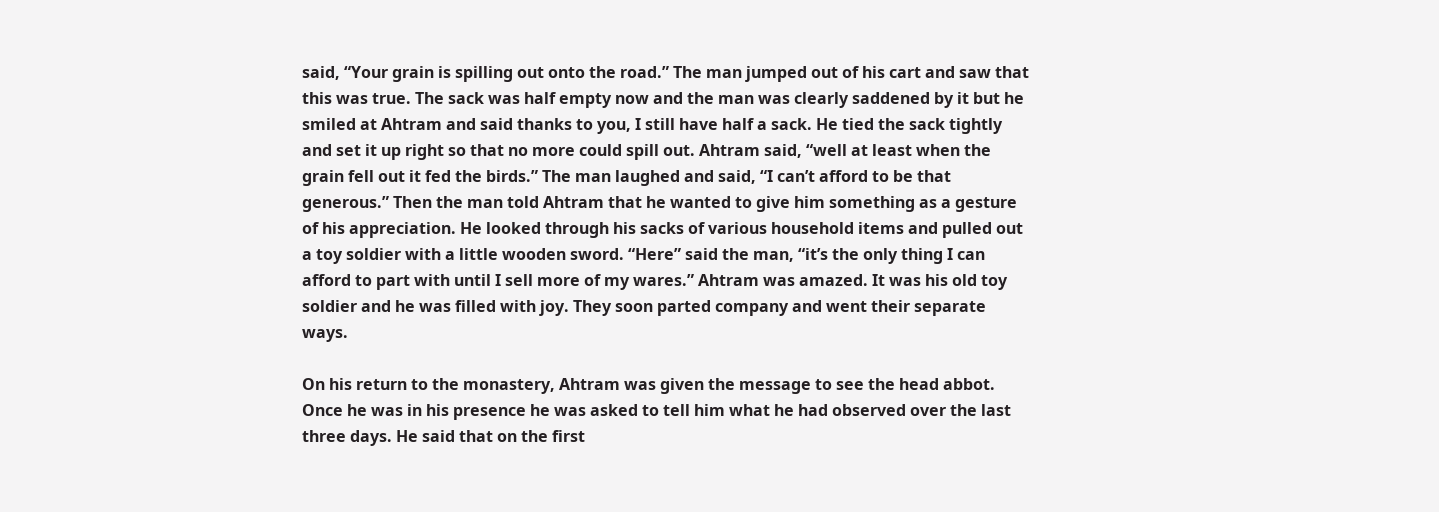said, “Your grain is spilling out onto the road.” The man jumped out of his cart and saw that this was true. The sack was half empty now and the man was clearly saddened by it but he smiled at Ahtram and said thanks to you, I still have half a sack. He tied the sack tightly and set it up right so that no more could spill out. Ahtram said, “well at least when the grain fell out it fed the birds.” The man laughed and said, “I can’t afford to be that generous.” Then the man told Ahtram that he wanted to give him something as a gesture of his appreciation. He looked through his sacks of various household items and pulled out a toy soldier with a little wooden sword. “Here” said the man, “it’s the only thing I can afford to part with until I sell more of my wares.” Ahtram was amazed. It was his old toy soldier and he was filled with joy. They soon parted company and went their separate ways.

On his return to the monastery, Ahtram was given the message to see the head abbot. Once he was in his presence he was asked to tell him what he had observed over the last three days. He said that on the first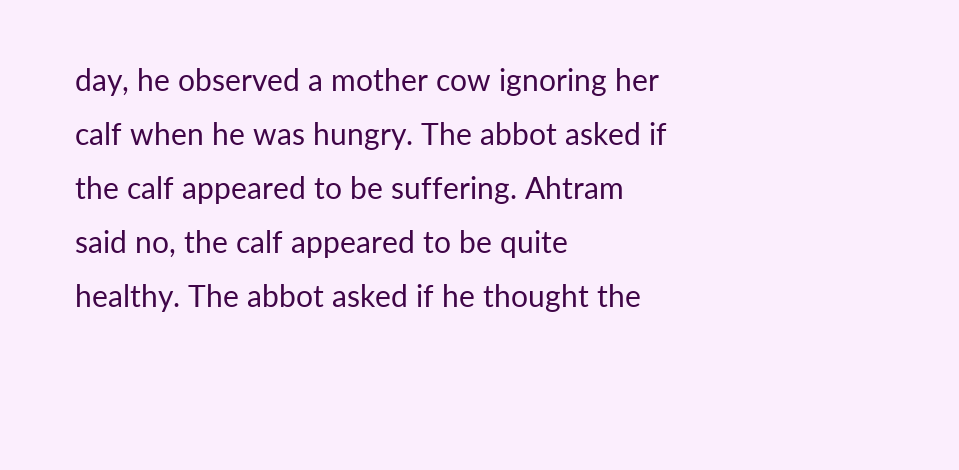day, he observed a mother cow ignoring her calf when he was hungry. The abbot asked if the calf appeared to be suffering. Ahtram said no, the calf appeared to be quite healthy. The abbot asked if he thought the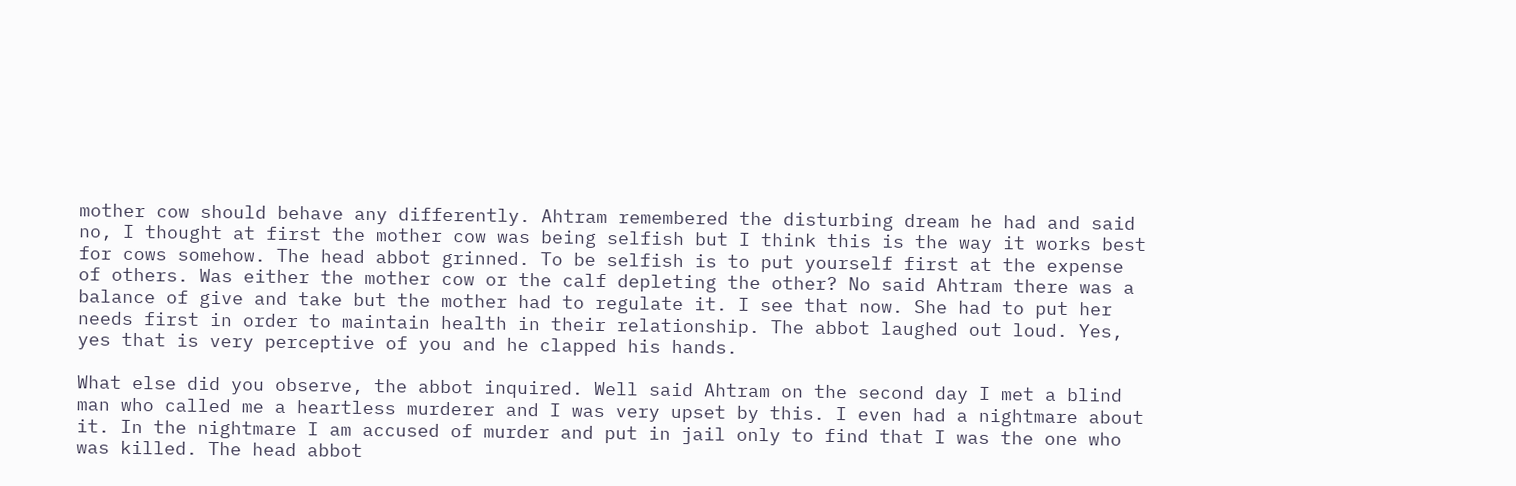mother cow should behave any differently. Ahtram remembered the disturbing dream he had and said no, I thought at first the mother cow was being selfish but I think this is the way it works best for cows somehow. The head abbot grinned. To be selfish is to put yourself first at the expense of others. Was either the mother cow or the calf depleting the other? No said Ahtram there was a balance of give and take but the mother had to regulate it. I see that now. She had to put her needs first in order to maintain health in their relationship. The abbot laughed out loud. Yes, yes that is very perceptive of you and he clapped his hands.

What else did you observe, the abbot inquired. Well said Ahtram on the second day I met a blind man who called me a heartless murderer and I was very upset by this. I even had a nightmare about it. In the nightmare I am accused of murder and put in jail only to find that I was the one who was killed. The head abbot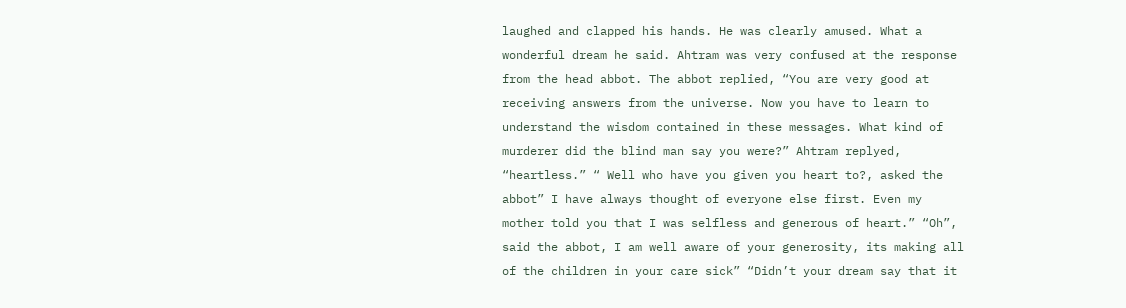laughed and clapped his hands. He was clearly amused. What a wonderful dream he said. Ahtram was very confused at the response from the head abbot. The abbot replied, “You are very good at receiving answers from the universe. Now you have to learn to understand the wisdom contained in these messages. What kind of murderer did the blind man say you were?” Ahtram replyed, “heartless.” “ Well who have you given you heart to?, asked the abbot” I have always thought of everyone else first. Even my mother told you that I was selfless and generous of heart.” “Oh”, said the abbot, I am well aware of your generosity, its making all of the children in your care sick” “Didn’t your dream say that it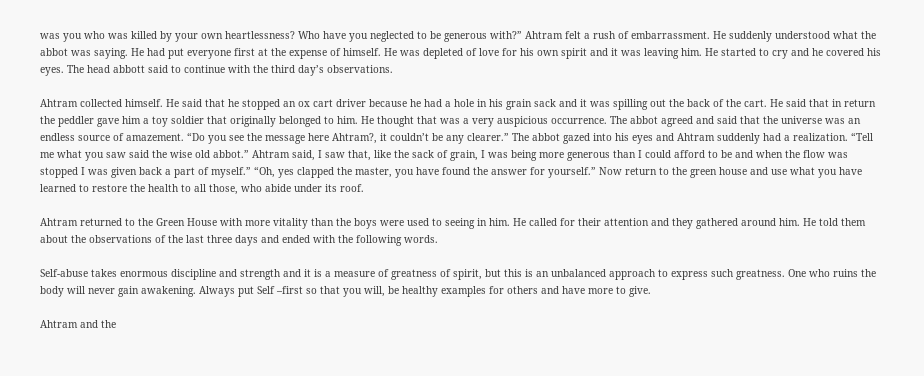was you who was killed by your own heartlessness? Who have you neglected to be generous with?” Ahtram felt a rush of embarrassment. He suddenly understood what the abbot was saying. He had put everyone first at the expense of himself. He was depleted of love for his own spirit and it was leaving him. He started to cry and he covered his eyes. The head abbott said to continue with the third day’s observations.

Ahtram collected himself. He said that he stopped an ox cart driver because he had a hole in his grain sack and it was spilling out the back of the cart. He said that in return the peddler gave him a toy soldier that originally belonged to him. He thought that was a very auspicious occurrence. The abbot agreed and said that the universe was an endless source of amazement. “Do you see the message here Ahtram?, it couldn’t be any clearer.” The abbot gazed into his eyes and Ahtram suddenly had a realization. “Tell me what you saw said the wise old abbot.” Ahtram said, I saw that, like the sack of grain, I was being more generous than I could afford to be and when the flow was stopped I was given back a part of myself.” “Oh, yes clapped the master, you have found the answer for yourself.” Now return to the green house and use what you have learned to restore the health to all those, who abide under its roof.

Ahtram returned to the Green House with more vitality than the boys were used to seeing in him. He called for their attention and they gathered around him. He told them about the observations of the last three days and ended with the following words.

Self-abuse takes enormous discipline and strength and it is a measure of greatness of spirit, but this is an unbalanced approach to express such greatness. One who ruins the body will never gain awakening. Always put Self –first so that you will, be healthy examples for others and have more to give.

Ahtram and the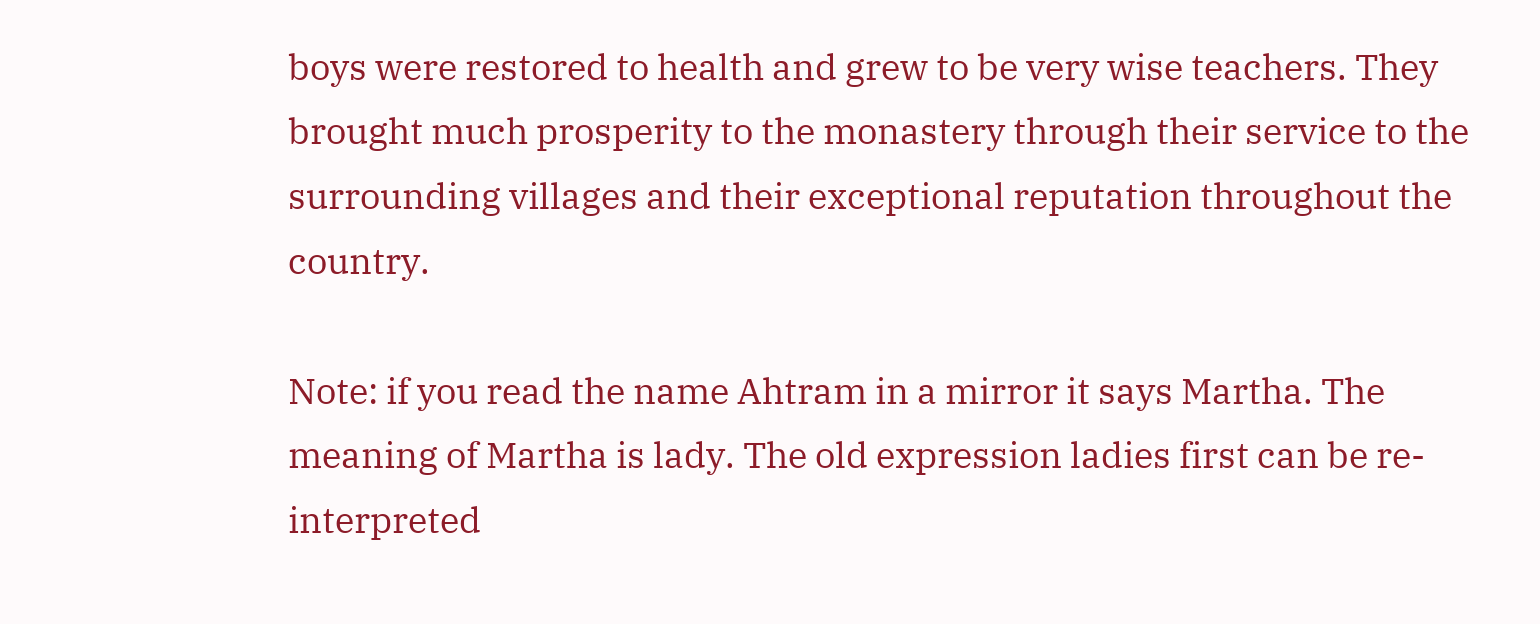boys were restored to health and grew to be very wise teachers. They brought much prosperity to the monastery through their service to the surrounding villages and their exceptional reputation throughout the country.

Note: if you read the name Ahtram in a mirror it says Martha. The meaning of Martha is lady. The old expression ladies first can be re-interpreted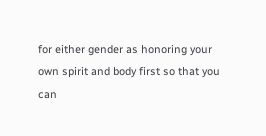for either gender as honoring your own spirit and body first so that you can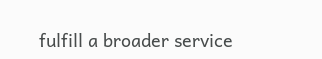fulfill a broader service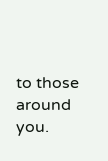to those around you.